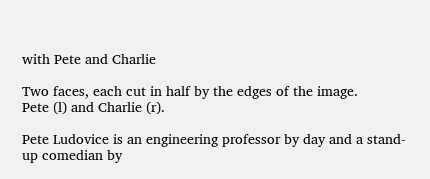with Pete and Charlie

Two faces, each cut in half by the edges of the image.
Pete (l) and Charlie (r).

Pete Ludovice is an engineering professor by day and a stand-up comedian by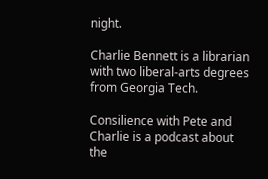night.

Charlie Bennett is a librarian with two liberal-arts degrees from Georgia Tech.

Consilience with Pete and Charlie is a podcast about the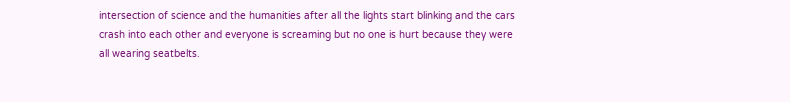intersection of science and the humanities after all the lights start blinking and the cars crash into each other and everyone is screaming but no one is hurt because they were all wearing seatbelts.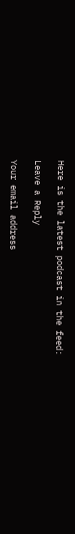Here is the latest podcast in the feed:

Leave a Reply

Your email address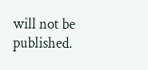will not be published.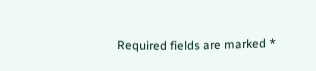Required fields are marked *